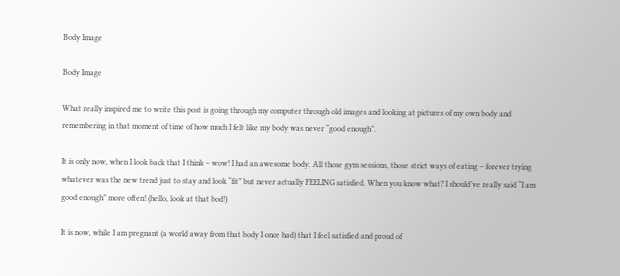Body Image

Body Image

What really inspired me to write this post is going through my computer through old images and looking at pictures of my own body and remembering in that moment of time of how much I felt like my body was never “good enough”.

It is only now, when I look back that I think – wow! I had an awesome body. All those gym sessions, those strict ways of eating – forever trying whatever was the new trend just to stay and look “fit” but never actually FEELING satisfied. When you know what? I should’ve really said “I am good enough” more often! (hello, look at that bod!)

It is now, while I am pregnant (a world away from that body I once had) that I feel satisfied and proud of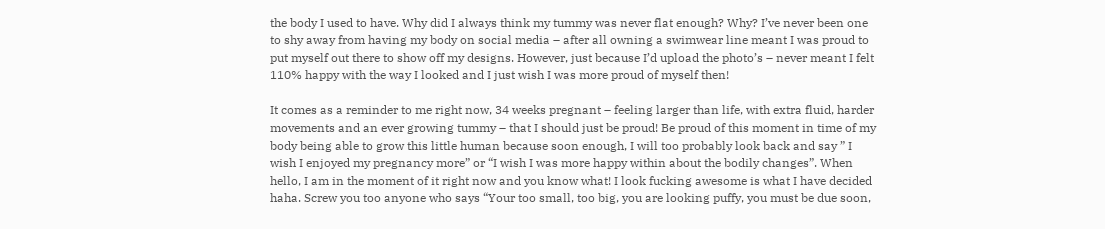the body I used to have. Why did I always think my tummy was never flat enough? Why? I’ve never been one to shy away from having my body on social media – after all owning a swimwear line meant I was proud to put myself out there to show off my designs. However, just because I’d upload the photo’s – never meant I felt 110% happy with the way I looked and I just wish I was more proud of myself then!

It comes as a reminder to me right now, 34 weeks pregnant – feeling larger than life, with extra fluid, harder movements and an ever growing tummy – that I should just be proud! Be proud of this moment in time of my body being able to grow this little human because soon enough, I will too probably look back and say ” I wish I enjoyed my pregnancy more” or “I wish I was more happy within about the bodily changes”. When hello, I am in the moment of it right now and you know what! I look fucking awesome is what I have decided haha. Screw you too anyone who says “Your too small, too big, you are looking puffy, you must be due soon,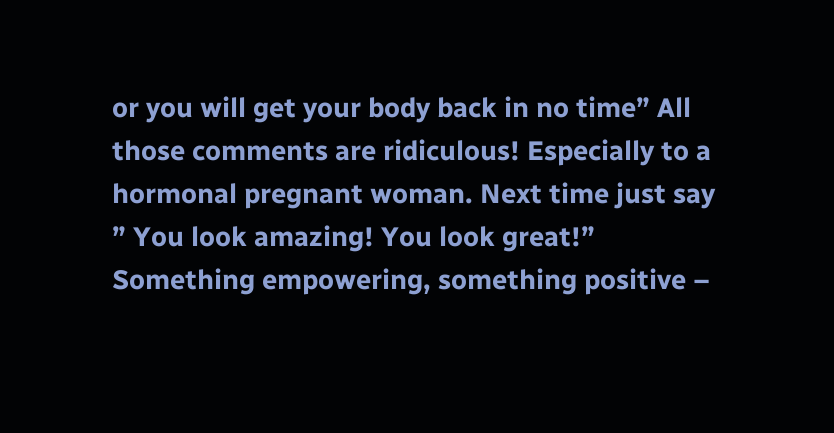or you will get your body back in no time” All those comments are ridiculous! Especially to a hormonal pregnant woman. Next time just say ” You look amazing! You look great!” Something empowering, something positive –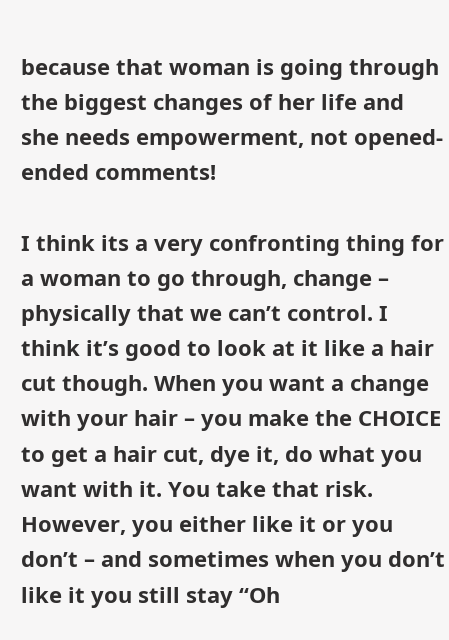because that woman is going through the biggest changes of her life and she needs empowerment, not opened-ended comments!

I think its a very confronting thing for a woman to go through, change – physically that we can’t control. I think it’s good to look at it like a hair cut though. When you want a change with your hair – you make the CHOICE to get a hair cut, dye it, do what you want with it. You take that risk. However, you either like it or you don’t – and sometimes when you don’t like it you still stay “Oh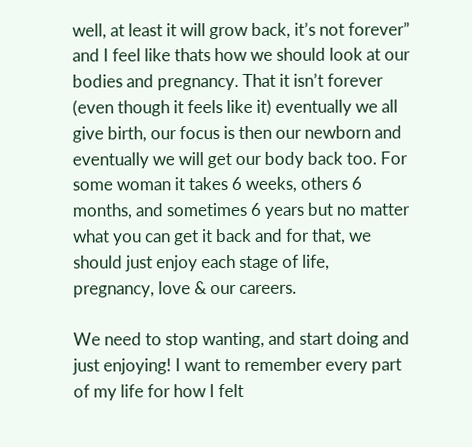well, at least it will grow back, it’s not forever” and I feel like thats how we should look at our bodies and pregnancy. That it isn’t forever (even though it feels like it) eventually we all give birth, our focus is then our newborn and eventually we will get our body back too. For some woman it takes 6 weeks, others 6 months, and sometimes 6 years but no matter what you can get it back and for that, we should just enjoy each stage of life, pregnancy, love & our careers.

We need to stop wanting, and start doing and just enjoying! I want to remember every part of my life for how I felt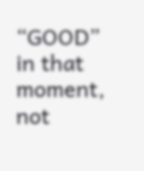“GOOD” in that moment, not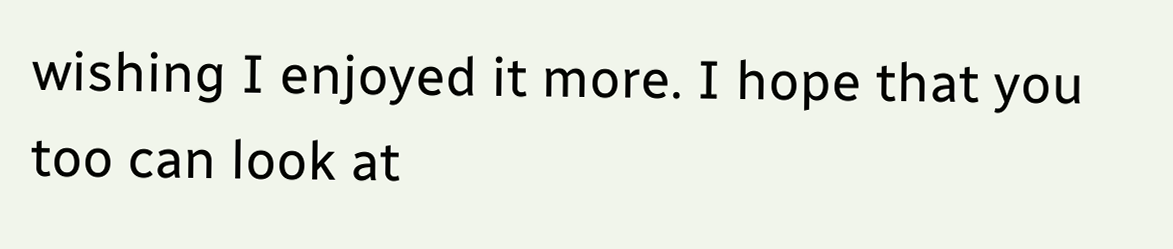wishing I enjoyed it more. I hope that you too can look at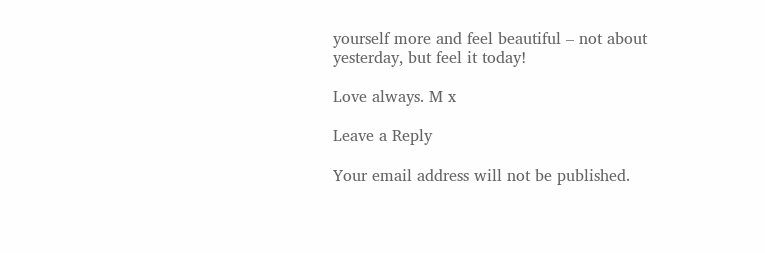yourself more and feel beautiful – not about yesterday, but feel it today!

Love always. M x

Leave a Reply

Your email address will not be published.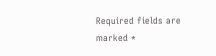Required fields are marked *